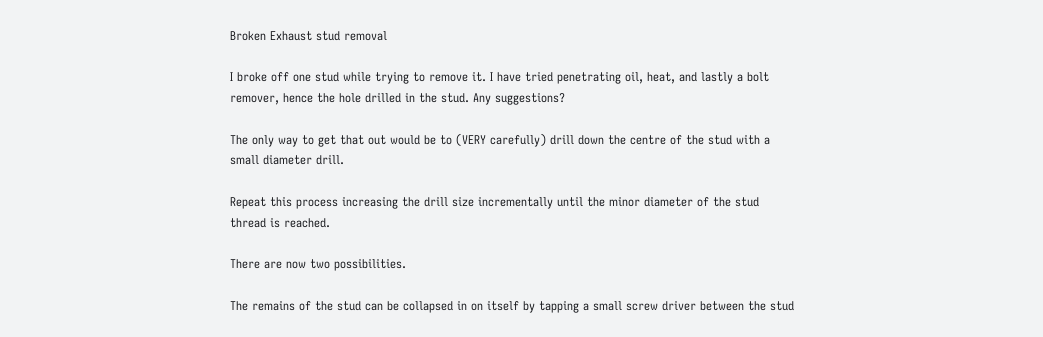Broken Exhaust stud removal

I broke off one stud while trying to remove it. I have tried penetrating oil, heat, and lastly a bolt remover, hence the hole drilled in the stud. Any suggestions?

The only way to get that out would be to (VERY carefully) drill down the centre of the stud with a small diameter drill.

Repeat this process increasing the drill size incrementally until the minor diameter of the stud thread is reached.

There are now two possibilities.

The remains of the stud can be collapsed in on itself by tapping a small screw driver between the stud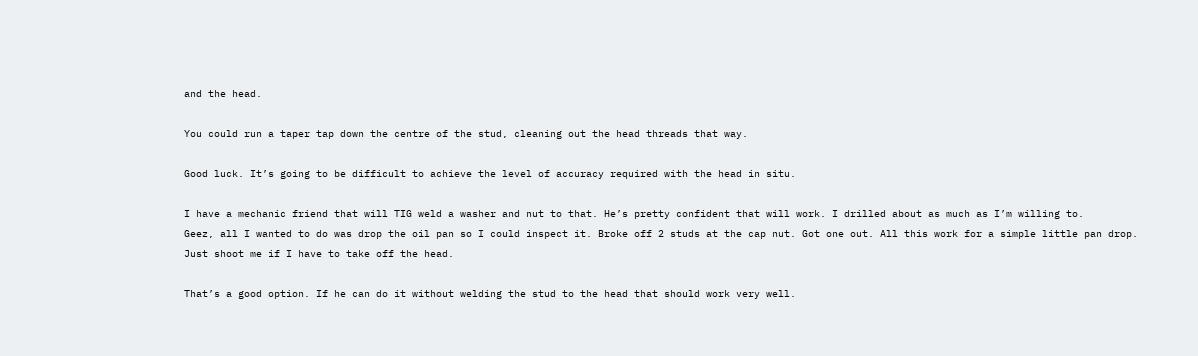and the head.

You could run a taper tap down the centre of the stud, cleaning out the head threads that way.

Good luck. It’s going to be difficult to achieve the level of accuracy required with the head in situ.

I have a mechanic friend that will TIG weld a washer and nut to that. He’s pretty confident that will work. I drilled about as much as I’m willing to.
Geez, all I wanted to do was drop the oil pan so I could inspect it. Broke off 2 studs at the cap nut. Got one out. All this work for a simple little pan drop. Just shoot me if I have to take off the head.

That’s a good option. If he can do it without welding the stud to the head that should work very well.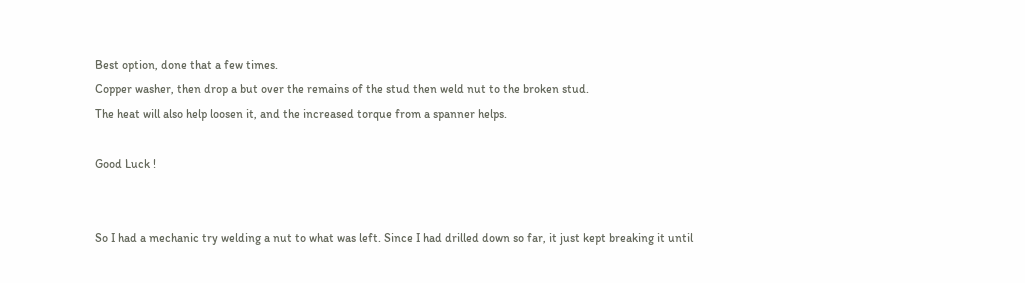Best option, done that a few times.
Copper washer, then drop a but over the remains of the stud then weld nut to the broken stud.
The heat will also help loosen it, and the increased torque from a spanner helps.

Good Luck !


So I had a mechanic try welding a nut to what was left. Since I had drilled down so far, it just kept breaking it until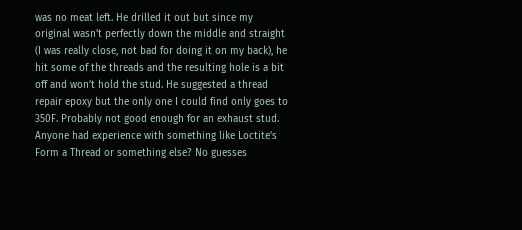was no meat left. He drilled it out but since my original wasn’t perfectly down the middle and straight (I was really close, not bad for doing it on my back), he hit some of the threads and the resulting hole is a bit off and won’t hold the stud. He suggested a thread repair epoxy but the only one I could find only goes to 350F. Probably not good enough for an exhaust stud.
Anyone had experience with something like Loctite’s Form a Thread or something else? No guesses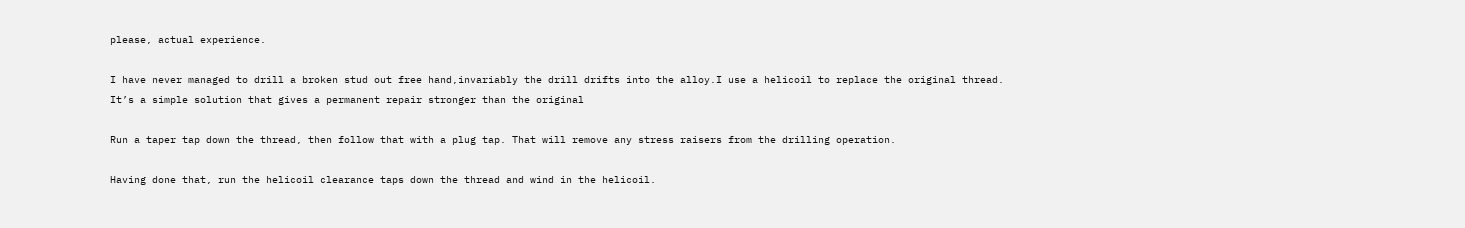please, actual experience.

I have never managed to drill a broken stud out free hand,invariably the drill drifts into the alloy.I use a helicoil to replace the original thread.
It’s a simple solution that gives a permanent repair stronger than the original

Run a taper tap down the thread, then follow that with a plug tap. That will remove any stress raisers from the drilling operation.

Having done that, run the helicoil clearance taps down the thread and wind in the helicoil.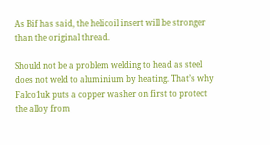As Bif has said, the helicoil insert will be stronger than the original thread.

Should not be a problem welding to head as steel does not weld to aluminium by heating. That’s why Falco1uk puts a copper washer on first to protect the alloy from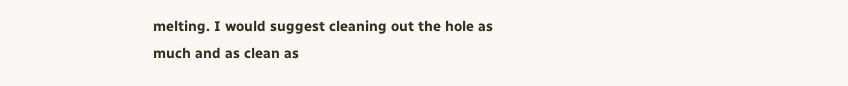melting. I would suggest cleaning out the hole as much and as clean as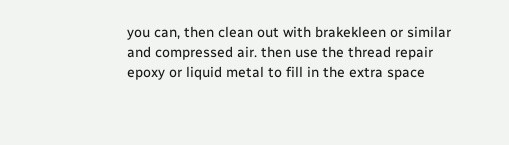you can, then clean out with brakekleen or similar and compressed air. then use the thread repair epoxy or liquid metal to fill in the extra space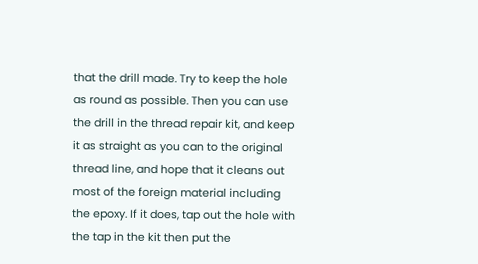that the drill made. Try to keep the hole as round as possible. Then you can use the drill in the thread repair kit, and keep it as straight as you can to the original thread line, and hope that it cleans out most of the foreign material including the epoxy. If it does, tap out the hole with the tap in the kit then put the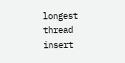longest thread insert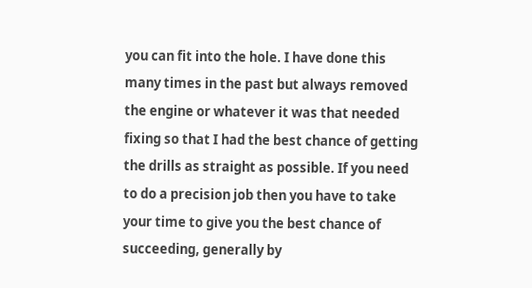you can fit into the hole. I have done this many times in the past but always removed the engine or whatever it was that needed fixing so that I had the best chance of getting the drills as straight as possible. If you need to do a precision job then you have to take your time to give you the best chance of succeeding, generally by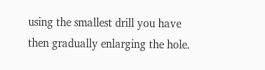using the smallest drill you have then gradually enlarging the hole.